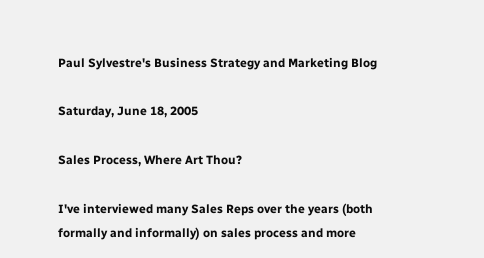Paul Sylvestre's Business Strategy and Marketing Blog

Saturday, June 18, 2005

Sales Process, Where Art Thou?

I've interviewed many Sales Reps over the years (both formally and informally) on sales process and more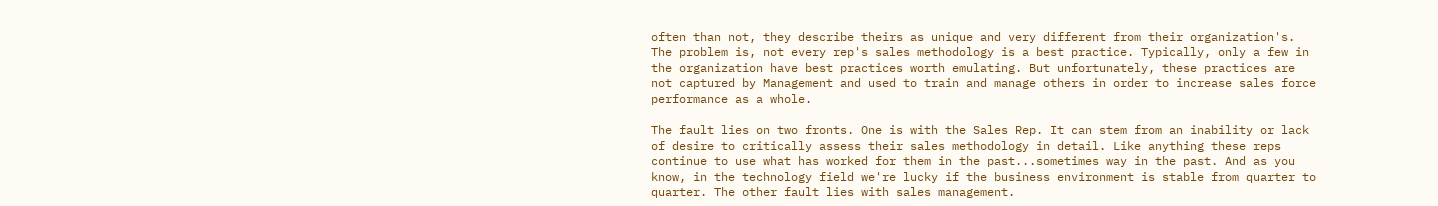often than not, they describe theirs as unique and very different from their organization's. The problem is, not every rep's sales methodology is a best practice. Typically, only a few in the organization have best practices worth emulating. But unfortunately, these practices are not captured by Management and used to train and manage others in order to increase sales force performance as a whole.

The fault lies on two fronts. One is with the Sales Rep. It can stem from an inability or lack of desire to critically assess their sales methodology in detail. Like anything these reps continue to use what has worked for them in the past...sometimes way in the past. And as you know, in the technology field we're lucky if the business environment is stable from quarter to quarter. The other fault lies with sales management.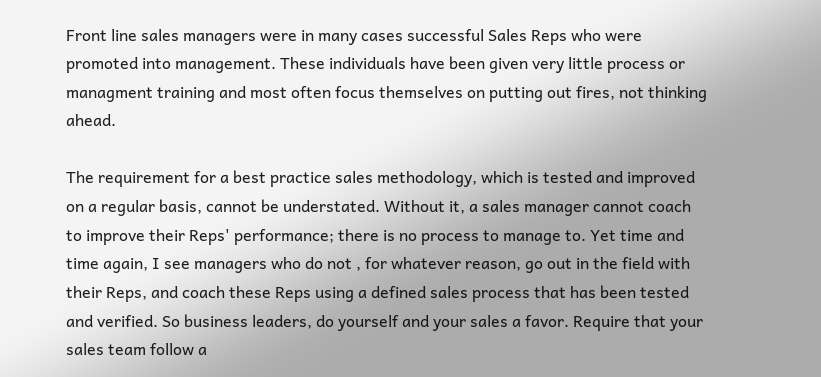Front line sales managers were in many cases successful Sales Reps who were promoted into management. These individuals have been given very little process or managment training and most often focus themselves on putting out fires, not thinking ahead.

The requirement for a best practice sales methodology, which is tested and improved on a regular basis, cannot be understated. Without it, a sales manager cannot coach to improve their Reps' performance; there is no process to manage to. Yet time and time again, I see managers who do not , for whatever reason, go out in the field with their Reps, and coach these Reps using a defined sales process that has been tested and verified. So business leaders, do yourself and your sales a favor. Require that your sales team follow a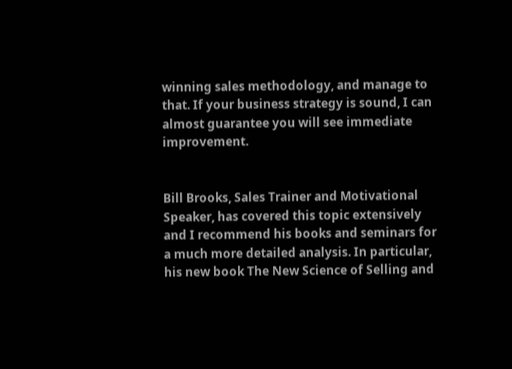winning sales methodology, and manage to that. If your business strategy is sound, I can almost guarantee you will see immediate improvement.


Bill Brooks, Sales Trainer and Motivational Speaker, has covered this topic extensively and I recommend his books and seminars for a much more detailed analysis. In particular, his new book The New Science of Selling and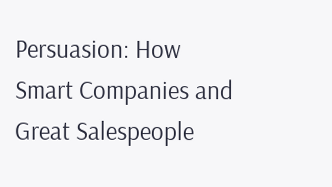Persuasion: How Smart Companies and Great Salespeople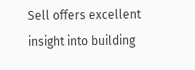Sell offers excellent insight into building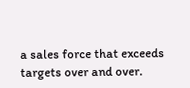a sales force that exceeds targets over and over.